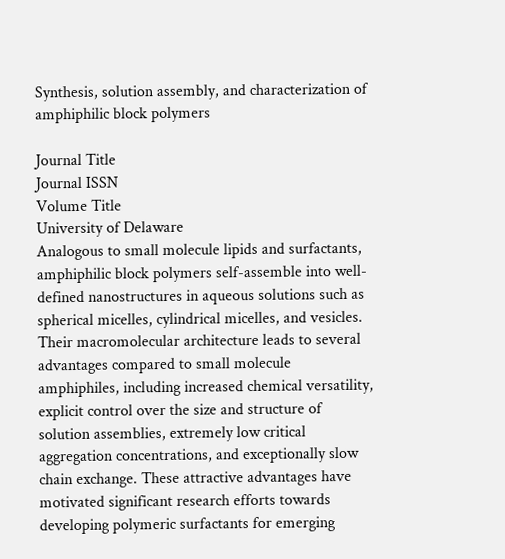Synthesis, solution assembly, and characterization of amphiphilic block polymers

Journal Title
Journal ISSN
Volume Title
University of Delaware
Analogous to small molecule lipids and surfactants, amphiphilic block polymers self-assemble into well-defined nanostructures in aqueous solutions such as spherical micelles, cylindrical micelles, and vesicles. Their macromolecular architecture leads to several advantages compared to small molecule amphiphiles, including increased chemical versatility, explicit control over the size and structure of solution assemblies, extremely low critical aggregation concentrations, and exceptionally slow chain exchange. These attractive advantages have motivated significant research efforts towards developing polymeric surfactants for emerging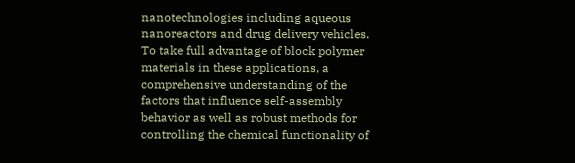nanotechnologies including aqueous nanoreactors and drug delivery vehicles. To take full advantage of block polymer materials in these applications, a comprehensive understanding of the factors that influence self-assembly behavior as well as robust methods for controlling the chemical functionality of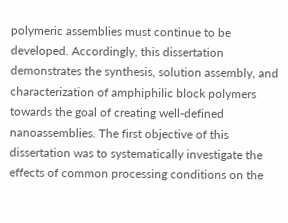polymeric assemblies must continue to be developed. Accordingly, this dissertation demonstrates the synthesis, solution assembly, and characterization of amphiphilic block polymers towards the goal of creating well-defined nanoassemblies. The first objective of this dissertation was to systematically investigate the effects of common processing conditions on the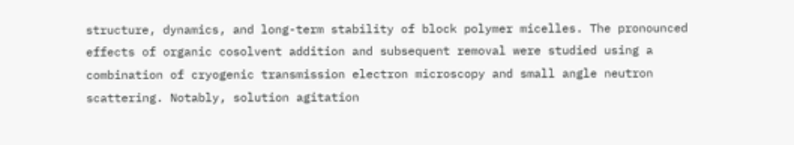structure, dynamics, and long-term stability of block polymer micelles. The pronounced effects of organic cosolvent addition and subsequent removal were studied using a combination of cryogenic transmission electron microscopy and small angle neutron scattering. Notably, solution agitation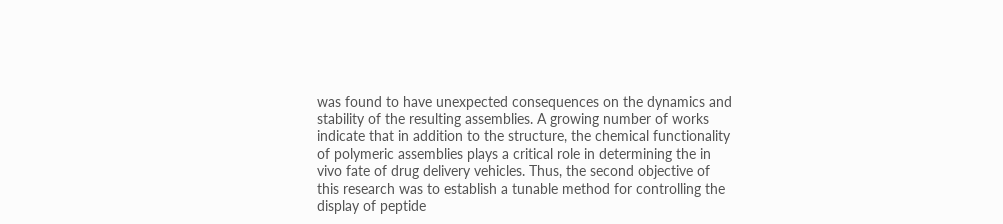was found to have unexpected consequences on the dynamics and stability of the resulting assemblies. A growing number of works indicate that in addition to the structure, the chemical functionality of polymeric assemblies plays a critical role in determining the in vivo fate of drug delivery vehicles. Thus, the second objective of this research was to establish a tunable method for controlling the display of peptide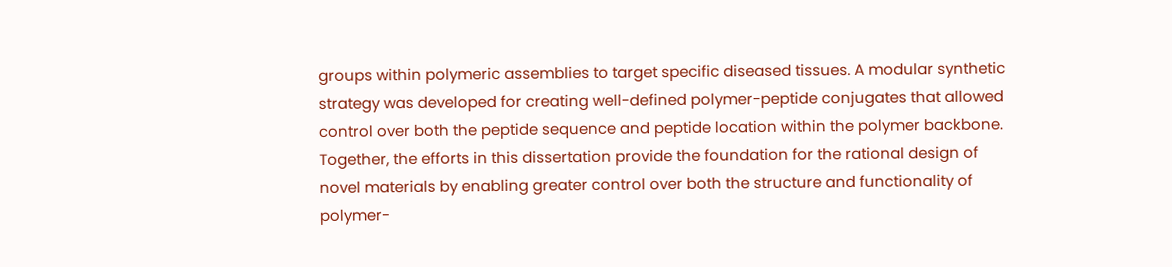groups within polymeric assemblies to target specific diseased tissues. A modular synthetic strategy was developed for creating well-defined polymer-peptide conjugates that allowed control over both the peptide sequence and peptide location within the polymer backbone. Together, the efforts in this dissertation provide the foundation for the rational design of novel materials by enabling greater control over both the structure and functionality of polymer-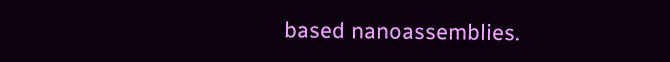based nanoassemblies.